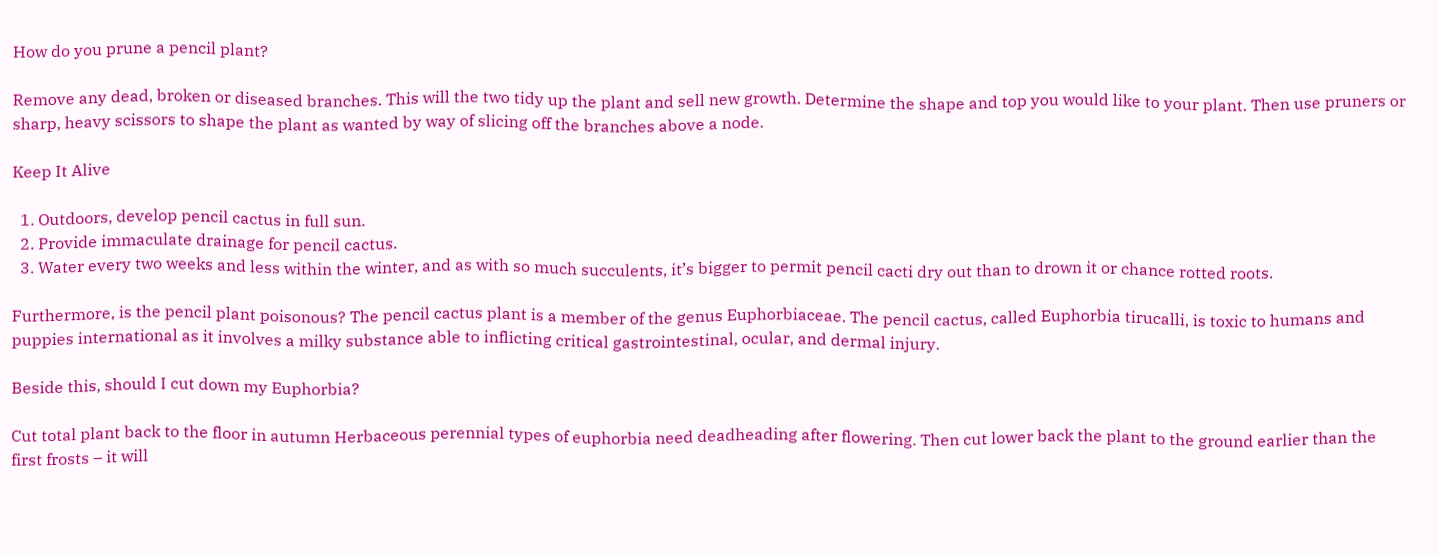How do you prune a pencil plant?

Remove any dead, broken or diseased branches. This will the two tidy up the plant and sell new growth. Determine the shape and top you would like to your plant. Then use pruners or sharp, heavy scissors to shape the plant as wanted by way of slicing off the branches above a node.

Keep It Alive

  1. Outdoors, develop pencil cactus in full sun.
  2. Provide immaculate drainage for pencil cactus.
  3. Water every two weeks and less within the winter, and as with so much succulents, it’s bigger to permit pencil cacti dry out than to drown it or chance rotted roots.

Furthermore, is the pencil plant poisonous? The pencil cactus plant is a member of the genus Euphorbiaceae. The pencil cactus, called Euphorbia tirucalli, is toxic to humans and puppies international as it involves a milky substance able to inflicting critical gastrointestinal, ocular, and dermal injury.

Beside this, should I cut down my Euphorbia?

Cut total plant back to the floor in autumn Herbaceous perennial types of euphorbia need deadheading after flowering. Then cut lower back the plant to the ground earlier than the first frosts – it will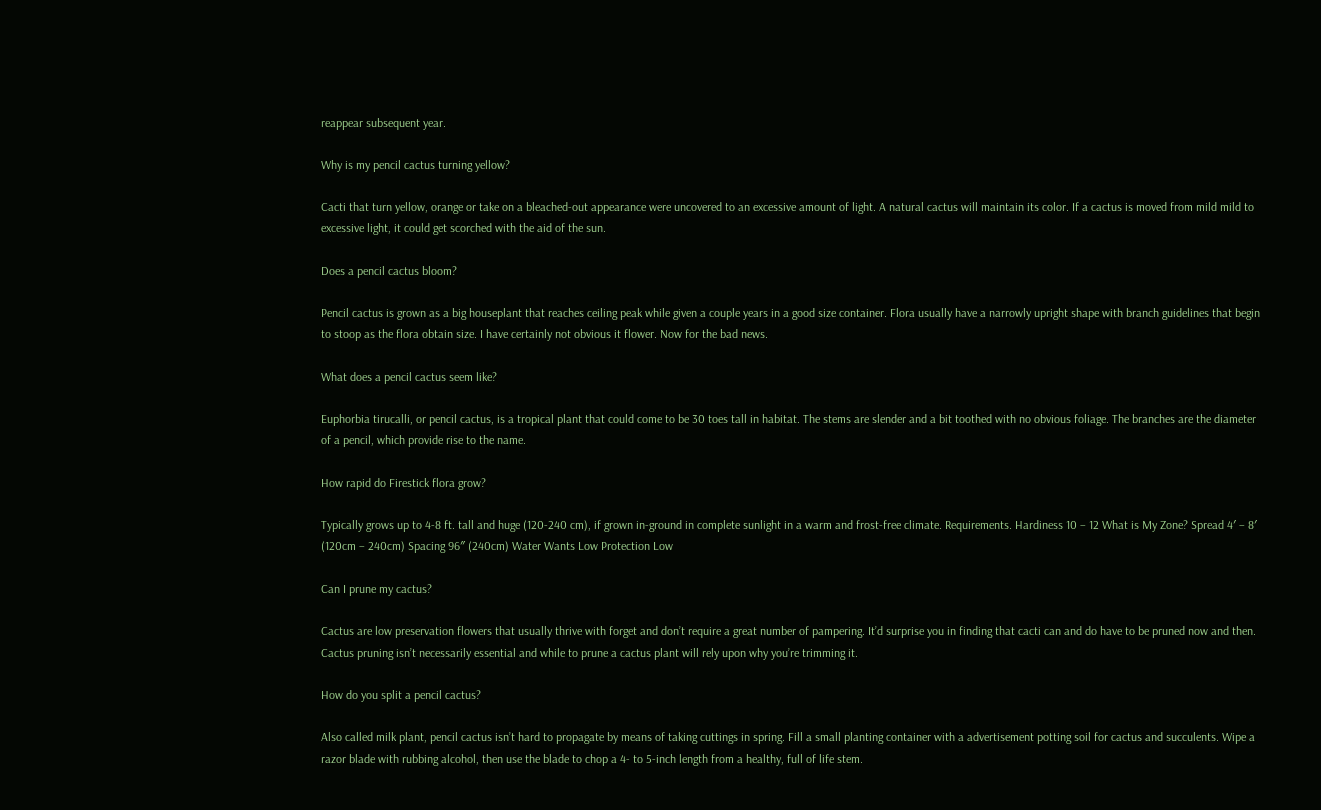reappear subsequent year.

Why is my pencil cactus turning yellow?

Cacti that turn yellow, orange or take on a bleached-out appearance were uncovered to an excessive amount of light. A natural cactus will maintain its color. If a cactus is moved from mild mild to excessive light, it could get scorched with the aid of the sun.

Does a pencil cactus bloom?

Pencil cactus is grown as a big houseplant that reaches ceiling peak while given a couple years in a good size container. Flora usually have a narrowly upright shape with branch guidelines that begin to stoop as the flora obtain size. I have certainly not obvious it flower. Now for the bad news.

What does a pencil cactus seem like?

Euphorbia tirucalli, or pencil cactus, is a tropical plant that could come to be 30 toes tall in habitat. The stems are slender and a bit toothed with no obvious foliage. The branches are the diameter of a pencil, which provide rise to the name.

How rapid do Firestick flora grow?

Typically grows up to 4-8 ft. tall and huge (120-240 cm), if grown in-ground in complete sunlight in a warm and frost-free climate. Requirements. Hardiness 10 – 12 What is My Zone? Spread 4′ – 8′ (120cm – 240cm) Spacing 96″ (240cm) Water Wants Low Protection Low

Can I prune my cactus?

Cactus are low preservation flowers that usually thrive with forget and don’t require a great number of pampering. It’d surprise you in finding that cacti can and do have to be pruned now and then. Cactus pruning isn’t necessarily essential and while to prune a cactus plant will rely upon why you’re trimming it.

How do you split a pencil cactus?

Also called milk plant, pencil cactus isn’t hard to propagate by means of taking cuttings in spring. Fill a small planting container with a advertisement potting soil for cactus and succulents. Wipe a razor blade with rubbing alcohol, then use the blade to chop a 4- to 5-inch length from a healthy, full of life stem.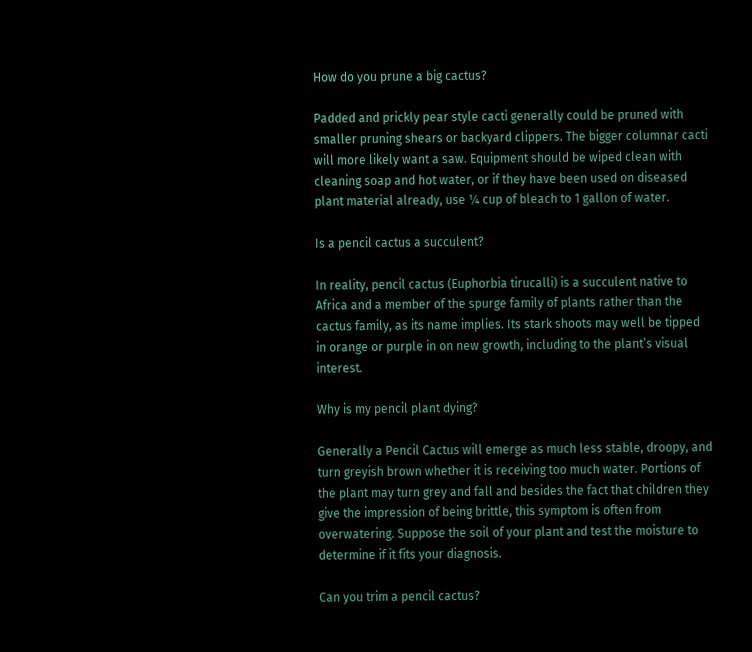How do you prune a big cactus?

Padded and prickly pear style cacti generally could be pruned with smaller pruning shears or backyard clippers. The bigger columnar cacti will more likely want a saw. Equipment should be wiped clean with cleaning soap and hot water, or if they have been used on diseased plant material already, use ¼ cup of bleach to 1 gallon of water.

Is a pencil cactus a succulent?

In reality, pencil cactus (Euphorbia tirucalli) is a succulent native to Africa and a member of the spurge family of plants rather than the cactus family, as its name implies. Its stark shoots may well be tipped in orange or purple in on new growth, including to the plant’s visual interest.

Why is my pencil plant dying?

Generally a Pencil Cactus will emerge as much less stable, droopy, and turn greyish brown whether it is receiving too much water. Portions of the plant may turn grey and fall and besides the fact that children they give the impression of being brittle, this symptom is often from overwatering. Suppose the soil of your plant and test the moisture to determine if it fits your diagnosis.

Can you trim a pencil cactus?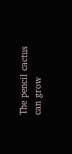The pencil cactus can grow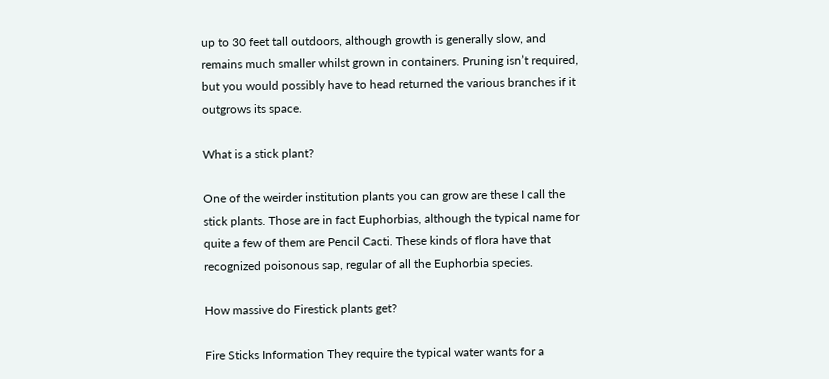up to 30 feet tall outdoors, although growth is generally slow, and remains much smaller whilst grown in containers. Pruning isn’t required, but you would possibly have to head returned the various branches if it outgrows its space.

What is a stick plant?

One of the weirder institution plants you can grow are these I call the stick plants. Those are in fact Euphorbias, although the typical name for quite a few of them are Pencil Cacti. These kinds of flora have that recognized poisonous sap, regular of all the Euphorbia species.

How massive do Firestick plants get?

Fire Sticks Information They require the typical water wants for a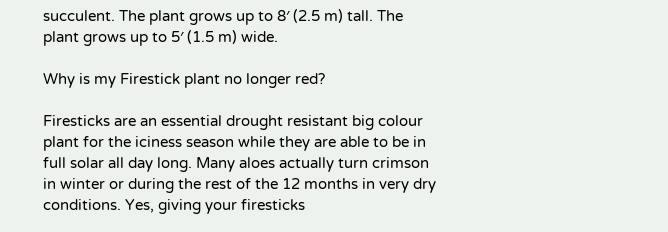succulent. The plant grows up to 8′ (2.5 m) tall. The plant grows up to 5′ (1.5 m) wide.

Why is my Firestick plant no longer red?

Firesticks are an essential drought resistant big colour plant for the iciness season while they are able to be in full solar all day long. Many aloes actually turn crimson in winter or during the rest of the 12 months in very dry conditions. Yes, giving your firesticks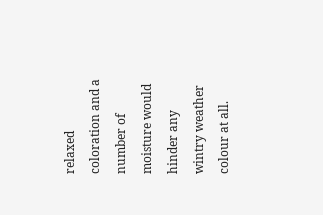relaxed coloration and a number of moisture would hinder any wintry weather colour at all.